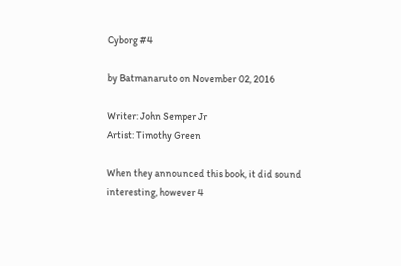Cyborg #4

by Batmanaruto on November 02, 2016

Writer: John Semper Jr
Artist: Timothy Green

When they announced this book, it did sound interesting, however 4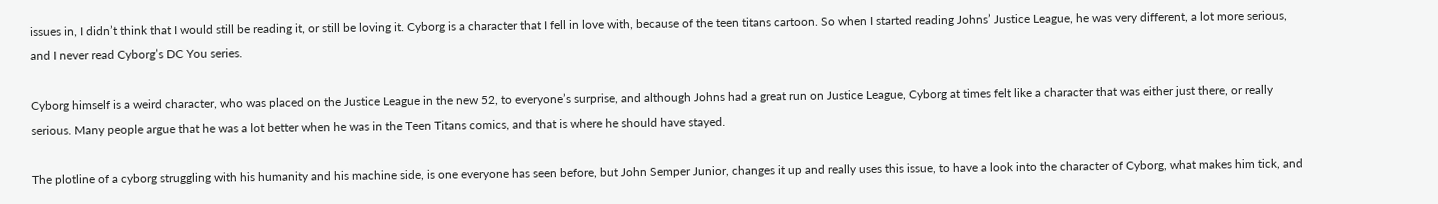issues in, I didn’t think that I would still be reading it, or still be loving it. Cyborg is a character that I fell in love with, because of the teen titans cartoon. So when I started reading Johns’ Justice League, he was very different, a lot more serious, and I never read Cyborg’s DC You series.

Cyborg himself is a weird character, who was placed on the Justice League in the new 52, to everyone’s surprise, and although Johns had a great run on Justice League, Cyborg at times felt like a character that was either just there, or really serious. Many people argue that he was a lot better when he was in the Teen Titans comics, and that is where he should have stayed.

The plotline of a cyborg struggling with his humanity and his machine side, is one everyone has seen before, but John Semper Junior, changes it up and really uses this issue, to have a look into the character of Cyborg, what makes him tick, and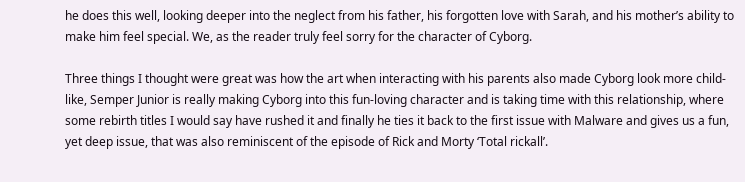he does this well, looking deeper into the neglect from his father, his forgotten love with Sarah, and his mother’s ability to make him feel special. We, as the reader truly feel sorry for the character of Cyborg.

Three things I thought were great was how the art when interacting with his parents also made Cyborg look more child-like, Semper Junior is really making Cyborg into this fun-loving character and is taking time with this relationship, where some rebirth titles I would say have rushed it and finally he ties it back to the first issue with Malware and gives us a fun, yet deep issue, that was also reminiscent of the episode of Rick and Morty ‘Total rickall’.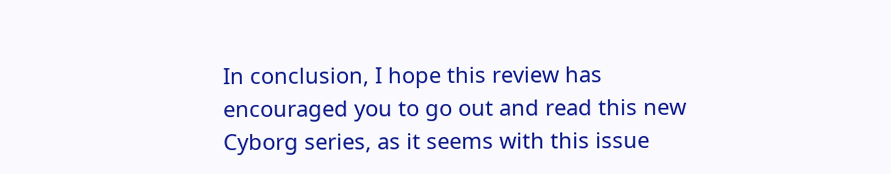In conclusion, I hope this review has encouraged you to go out and read this new Cyborg series, as it seems with this issue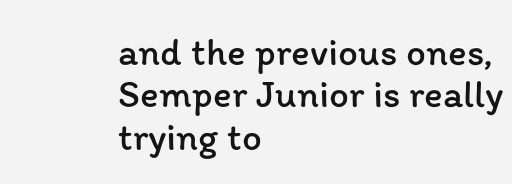and the previous ones, Semper Junior is really trying to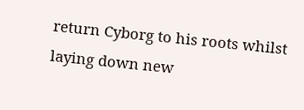return Cyborg to his roots whilst laying down new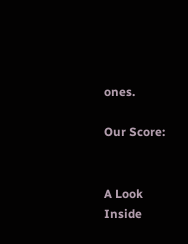ones.

Our Score:


A Look Inside